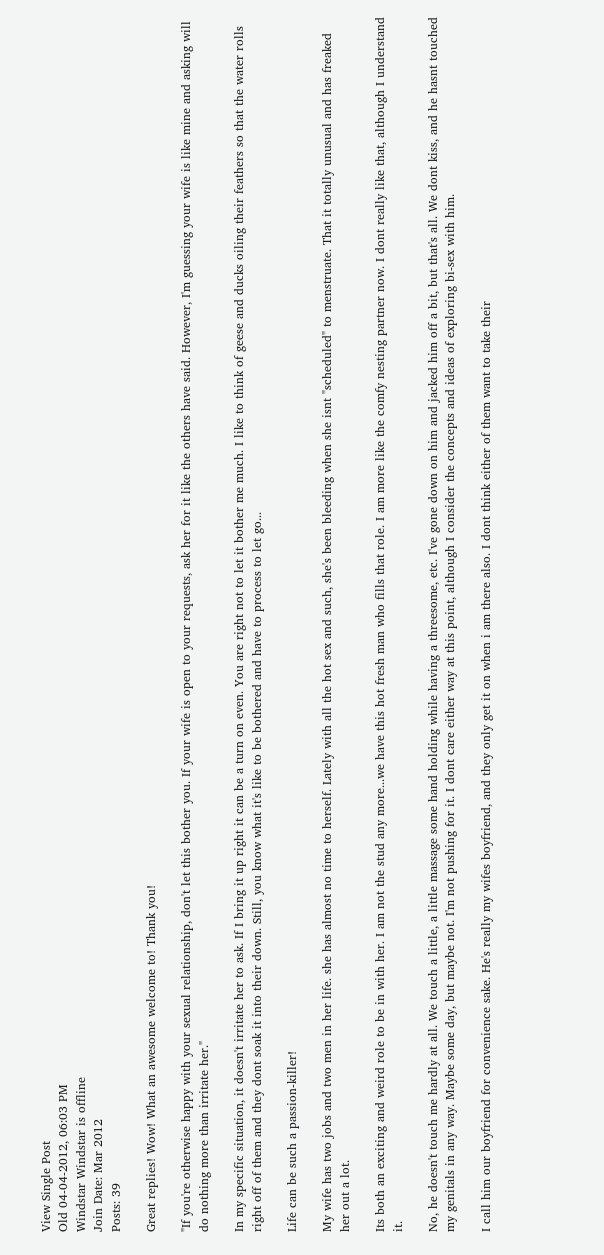View Single Post
Old 04-04-2012, 06:03 PM
Windstar Windstar is offline
Join Date: Mar 2012
Posts: 39

Great replies! Wow! What an awesome welcome to! Thank you!

"If you're otherwise happy with your sexual relationship, don't let this bother you. If your wife is open to your requests, ask her for it like the others have said. However, I'm guessing your wife is like mine and asking will do nothing more than irritate her."

In my specific situation, it doesn't irritate her to ask. If I bring it up right it can be a turn on even. You are right not to let it bother me much. I like to think of geese and ducks oiling their feathers so that the water rolls right off of them and they dont soak it into their down. Still, you know what it's like to be bothered and have to process to let go...

Life can be such a passion-killer!

My wife has two jobs and two men in her life. she has almost no time to herself. Lately with all the hot sex and such, she's been bleeding when she isnt "scheduled" to menstruate. That it totally unusual and has freaked her out a lot.

Its both an exciting and weird role to be in with her. I am not the stud any more...we have this hot fresh man who fills that role. I am more like the comfy nesting partner now. I dont really like that, although I understand it.

No, he doesn't touch me hardly at all. We touch a little, a little massage some hand holding while having a threesome, etc. I've gone down on him and jacked him off a bit, but that's all. We dont kiss, and he hasnt touched my genitals in any way. Maybe some day, but maybe not. I'm not pushing for it. I dont care either way at this point, although I consider the concepts and ideas of exploring bi-sex with him.

I call him our boyfriend for convenience sake. He's really my wifes boyfriend, and they only get it on when i am there also. I dont think either of them want to take their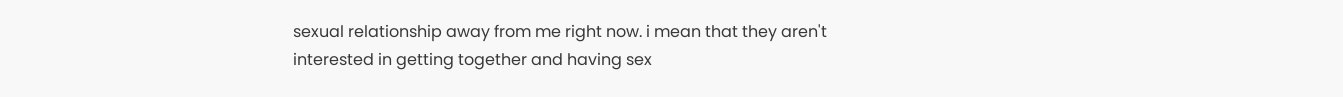sexual relationship away from me right now. i mean that they aren't interested in getting together and having sex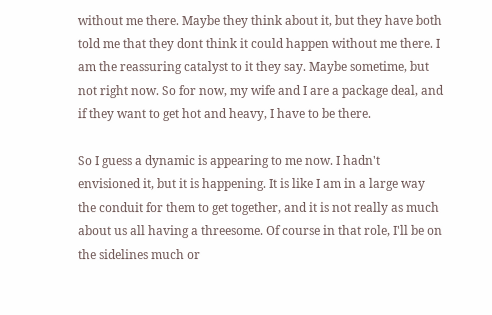without me there. Maybe they think about it, but they have both told me that they dont think it could happen without me there. I am the reassuring catalyst to it they say. Maybe sometime, but not right now. So for now, my wife and I are a package deal, and if they want to get hot and heavy, I have to be there.

So I guess a dynamic is appearing to me now. I hadn't envisioned it, but it is happening. It is like I am in a large way the conduit for them to get together, and it is not really as much about us all having a threesome. Of course in that role, I'll be on the sidelines much or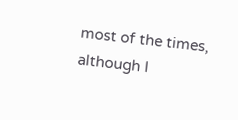most of the times, although I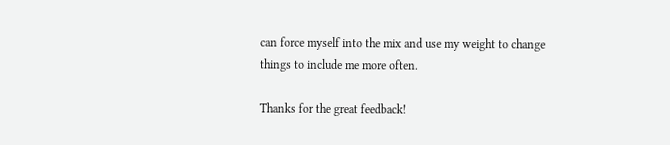can force myself into the mix and use my weight to change things to include me more often.

Thanks for the great feedback!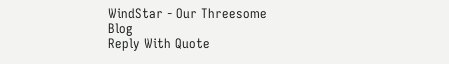WindStar - Our Threesome Blog
Reply With Quote